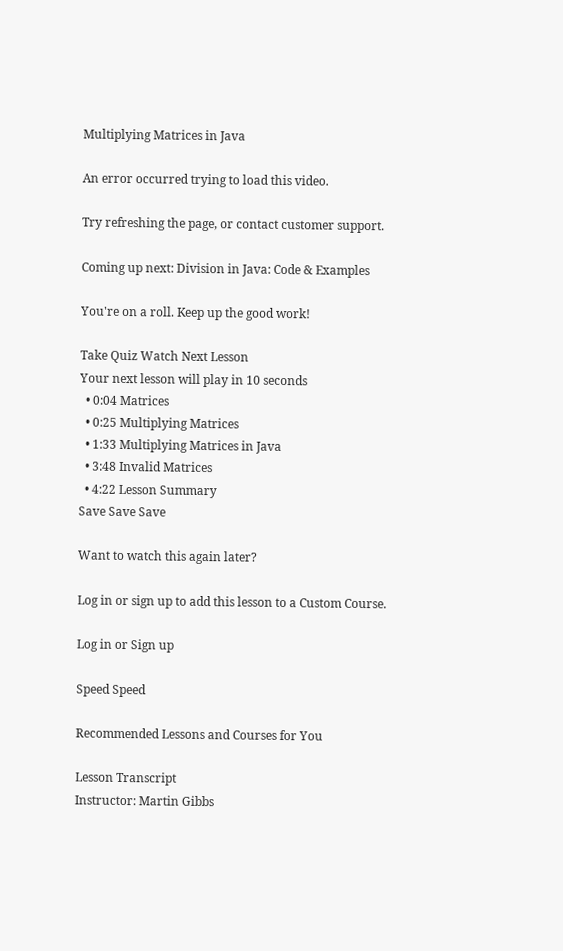Multiplying Matrices in Java

An error occurred trying to load this video.

Try refreshing the page, or contact customer support.

Coming up next: Division in Java: Code & Examples

You're on a roll. Keep up the good work!

Take Quiz Watch Next Lesson
Your next lesson will play in 10 seconds
  • 0:04 Matrices
  • 0:25 Multiplying Matrices
  • 1:33 Multiplying Matrices in Java
  • 3:48 Invalid Matrices
  • 4:22 Lesson Summary
Save Save Save

Want to watch this again later?

Log in or sign up to add this lesson to a Custom Course.

Log in or Sign up

Speed Speed

Recommended Lessons and Courses for You

Lesson Transcript
Instructor: Martin Gibbs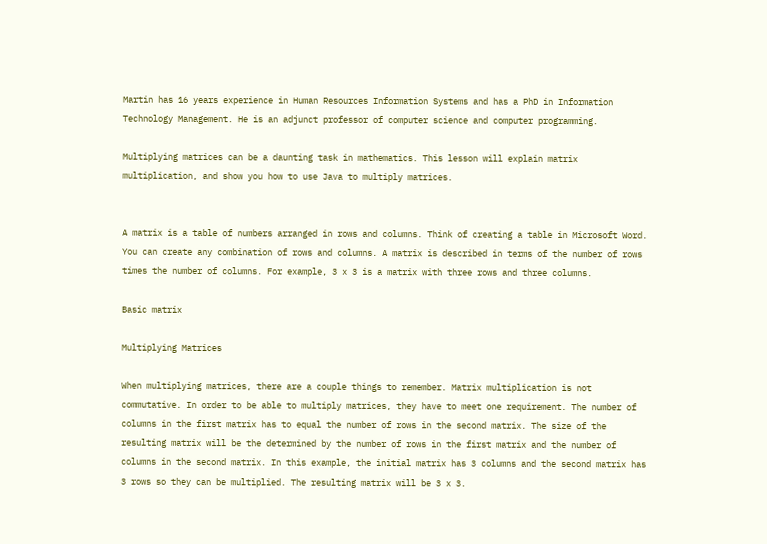Martin has 16 years experience in Human Resources Information Systems and has a PhD in Information Technology Management. He is an adjunct professor of computer science and computer programming.

Multiplying matrices can be a daunting task in mathematics. This lesson will explain matrix multiplication, and show you how to use Java to multiply matrices.


A matrix is a table of numbers arranged in rows and columns. Think of creating a table in Microsoft Word. You can create any combination of rows and columns. A matrix is described in terms of the number of rows times the number of columns. For example, 3 x 3 is a matrix with three rows and three columns.

Basic matrix

Multiplying Matrices

When multiplying matrices, there are a couple things to remember. Matrix multiplication is not commutative. In order to be able to multiply matrices, they have to meet one requirement. The number of columns in the first matrix has to equal the number of rows in the second matrix. The size of the resulting matrix will be the determined by the number of rows in the first matrix and the number of columns in the second matrix. In this example, the initial matrix has 3 columns and the second matrix has 3 rows so they can be multiplied. The resulting matrix will be 3 x 3.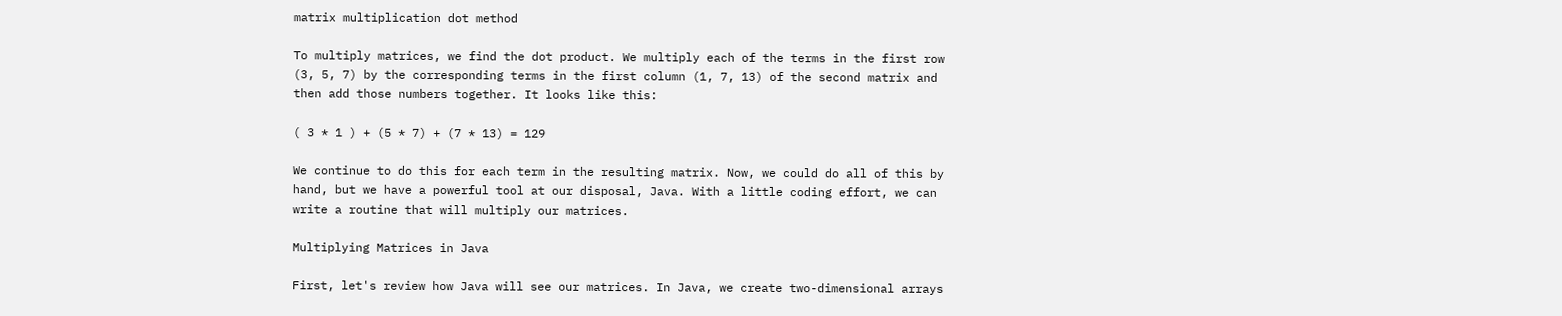matrix multiplication dot method

To multiply matrices, we find the dot product. We multiply each of the terms in the first row (3, 5, 7) by the corresponding terms in the first column (1, 7, 13) of the second matrix and then add those numbers together. It looks like this:

( 3 * 1 ) + (5 * 7) + (7 * 13) = 129

We continue to do this for each term in the resulting matrix. Now, we could do all of this by hand, but we have a powerful tool at our disposal, Java. With a little coding effort, we can write a routine that will multiply our matrices.

Multiplying Matrices in Java

First, let's review how Java will see our matrices. In Java, we create two-dimensional arrays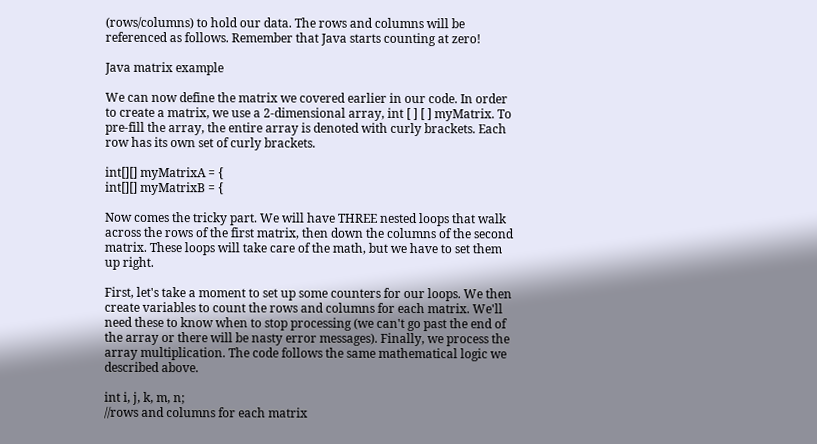(rows/columns) to hold our data. The rows and columns will be referenced as follows. Remember that Java starts counting at zero!

Java matrix example

We can now define the matrix we covered earlier in our code. In order to create a matrix, we use a 2-dimensional array, int [ ] [ ] myMatrix. To pre-fill the array, the entire array is denoted with curly brackets. Each row has its own set of curly brackets.

int[][] myMatrixA = {
int[][] myMatrixB = {

Now comes the tricky part. We will have THREE nested loops that walk across the rows of the first matrix, then down the columns of the second matrix. These loops will take care of the math, but we have to set them up right.

First, let's take a moment to set up some counters for our loops. We then create variables to count the rows and columns for each matrix. We'll need these to know when to stop processing (we can't go past the end of the array or there will be nasty error messages). Finally, we process the array multiplication. The code follows the same mathematical logic we described above.

int i, j, k, m, n;
//rows and columns for each matrix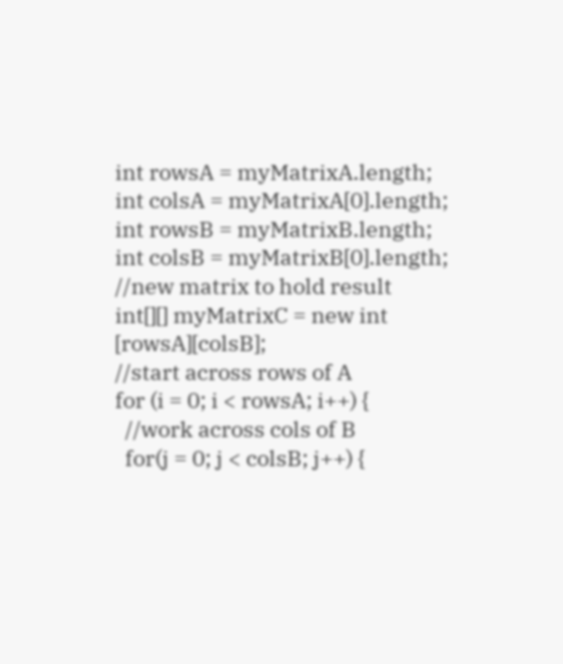int rowsA = myMatrixA.length;
int colsA = myMatrixA[0].length;
int rowsB = myMatrixB.length;
int colsB = myMatrixB[0].length;
//new matrix to hold result
int[][] myMatrixC = new int [rowsA][colsB];
//start across rows of A
for (i = 0; i < rowsA; i++) {
  //work across cols of B
  for(j = 0; j < colsB; j++) {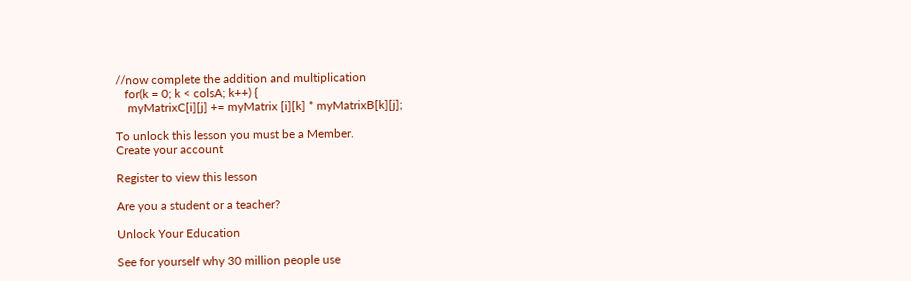//now complete the addition and multiplication
   for(k = 0; k < colsA; k++) {
    myMatrixC[i][j] += myMatrix [i][k] * myMatrixB[k][j];

To unlock this lesson you must be a Member.
Create your account

Register to view this lesson

Are you a student or a teacher?

Unlock Your Education

See for yourself why 30 million people use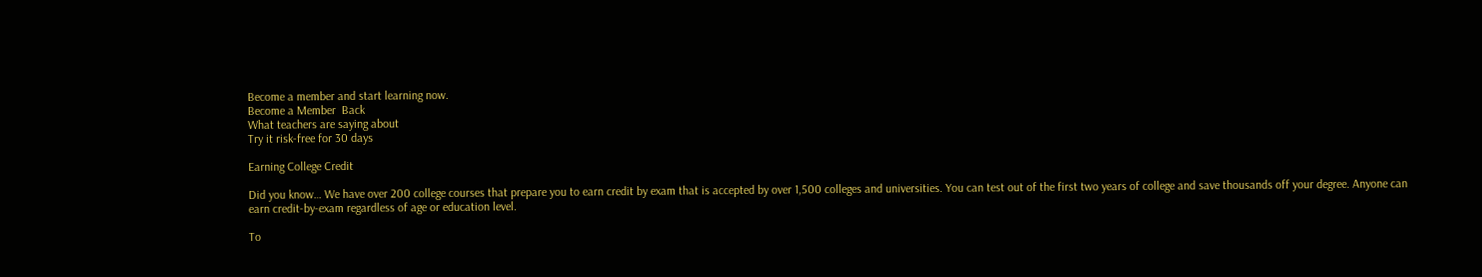Become a member and start learning now.
Become a Member  Back
What teachers are saying about
Try it risk-free for 30 days

Earning College Credit

Did you know… We have over 200 college courses that prepare you to earn credit by exam that is accepted by over 1,500 colleges and universities. You can test out of the first two years of college and save thousands off your degree. Anyone can earn credit-by-exam regardless of age or education level.

To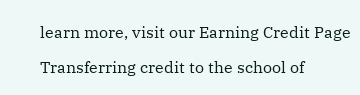learn more, visit our Earning Credit Page

Transferring credit to the school of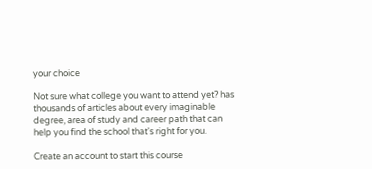your choice

Not sure what college you want to attend yet? has thousands of articles about every imaginable degree, area of study and career path that can help you find the school that's right for you.

Create an account to start this course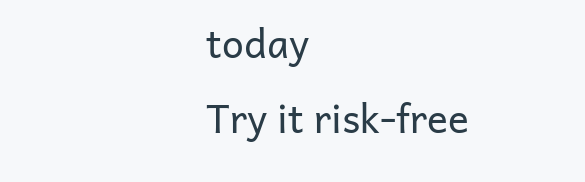today
Try it risk-free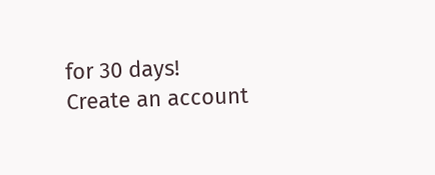for 30 days!
Create an account